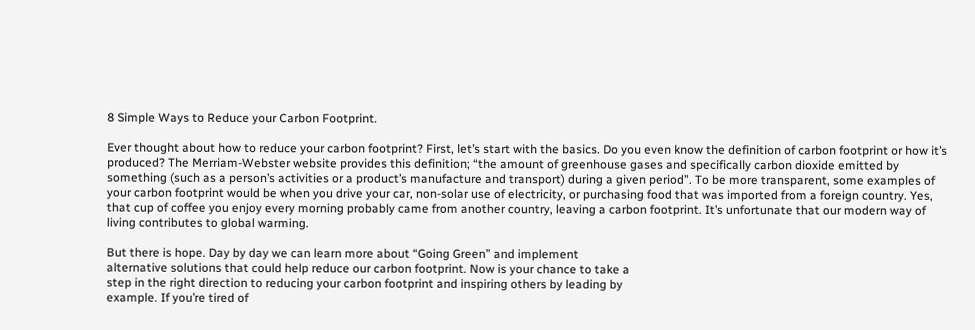8 Simple Ways to Reduce your Carbon Footprint.

Ever thought about how to reduce your carbon footprint? First, let’s start with the basics. Do you even know the definition of carbon footprint or how it’s produced? The Merriam-Webster website provides this definition; “the amount of greenhouse gases and specifically carbon dioxide emitted by something (such as a person’s activities or a product’s manufacture and transport) during a given period”. To be more transparent, some examples of your carbon footprint would be when you drive your car, non-solar use of electricity, or purchasing food that was imported from a foreign country. Yes, that cup of coffee you enjoy every morning probably came from another country, leaving a carbon footprint. It’s unfortunate that our modern way of living contributes to global warming.

But there is hope. Day by day we can learn more about “Going Green” and implement
alternative solutions that could help reduce our carbon footprint. Now is your chance to take a
step in the right direction to reducing your carbon footprint and inspiring others by leading by
example. If you’re tired of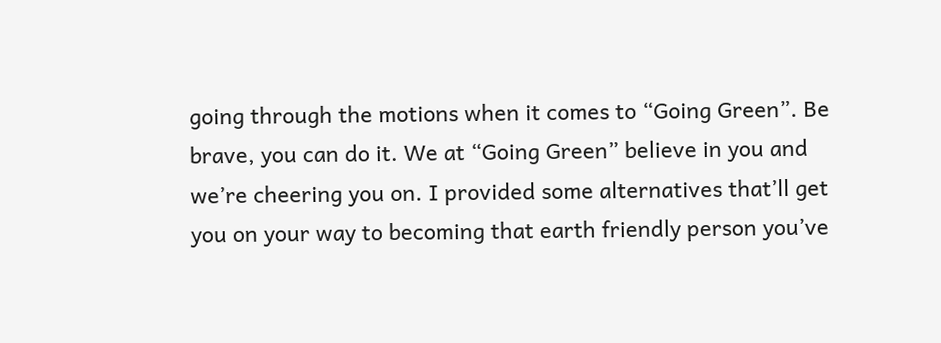going through the motions when it comes to “Going Green”. Be brave, you can do it. We at “Going Green” believe in you and we’re cheering you on. I provided some alternatives that’ll get you on your way to becoming that earth friendly person you’ve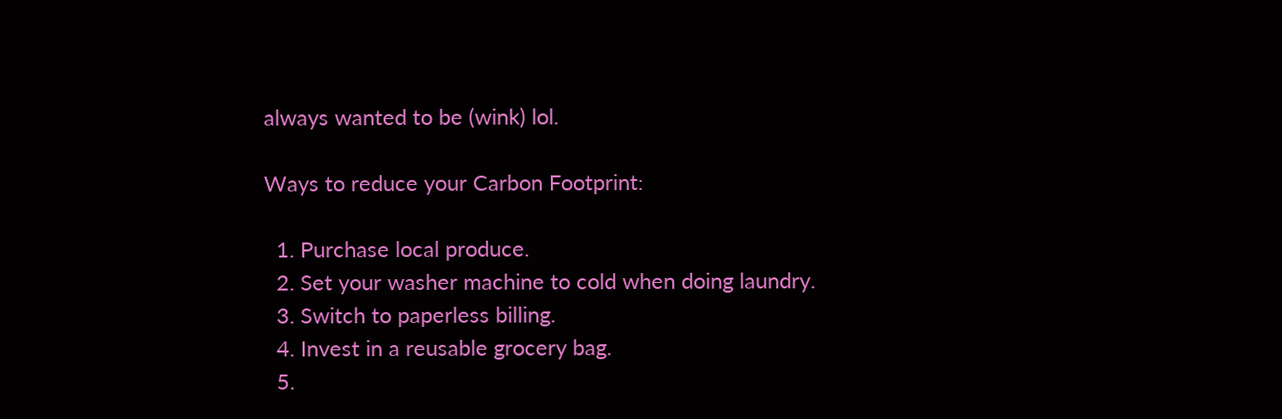always wanted to be (wink) lol.

Ways to reduce your Carbon Footprint:

  1. Purchase local produce.
  2. Set your washer machine to cold when doing laundry.
  3. Switch to paperless billing.
  4. Invest in a reusable grocery bag.
  5.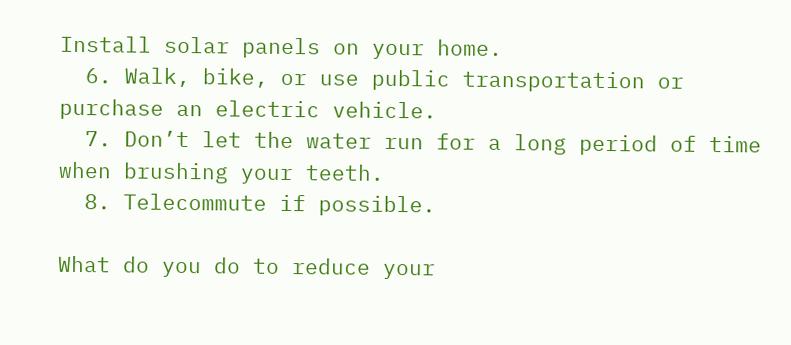Install solar panels on your home.
  6. Walk, bike, or use public transportation or purchase an electric vehicle.
  7. Don’t let the water run for a long period of time when brushing your teeth.
  8. Telecommute if possible.

What do you do to reduce your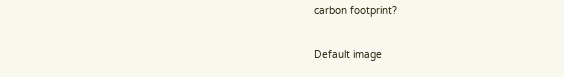carbon footprint?

Default image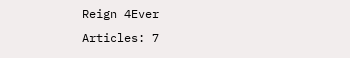Reign 4Ever
Articles: 7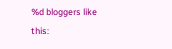%d bloggers like this: